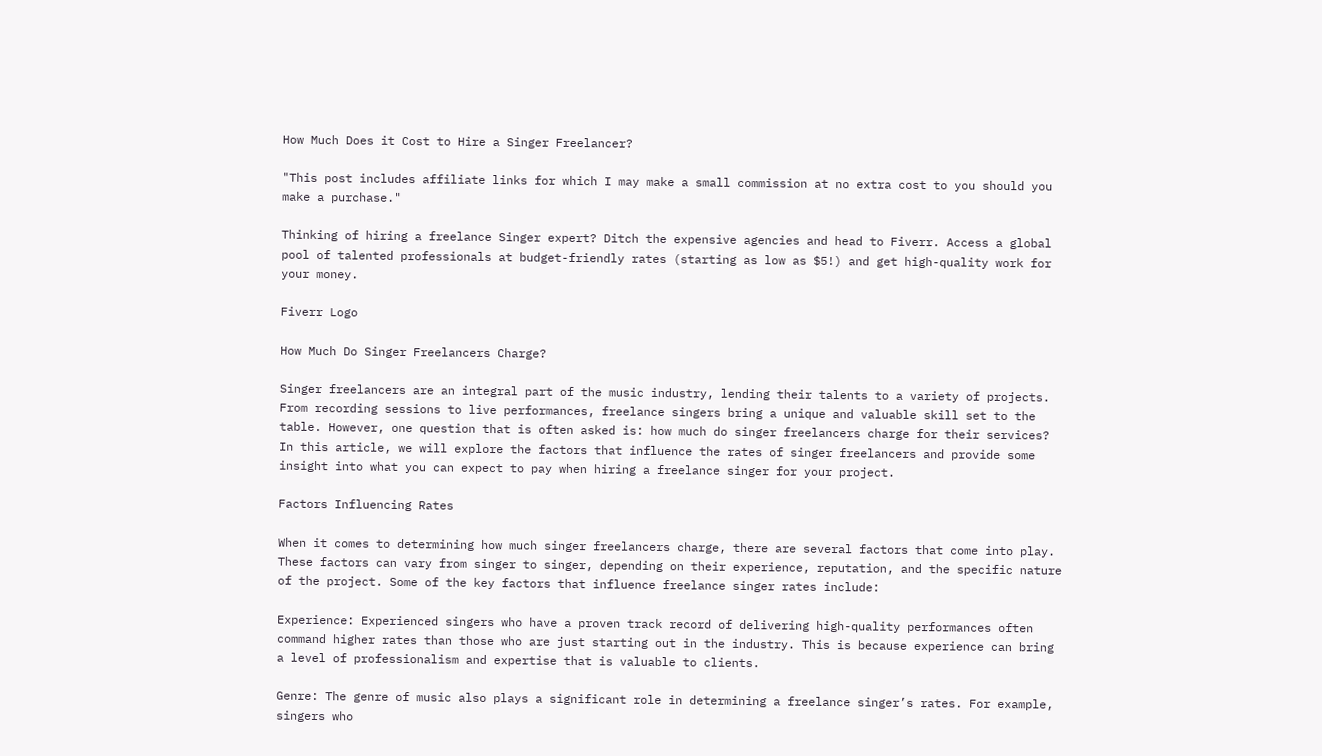How Much Does it Cost to Hire a Singer Freelancer?

"This post includes affiliate links for which I may make a small commission at no extra cost to you should you make a purchase."

Thinking of hiring a freelance Singer expert? Ditch the expensive agencies and head to Fiverr. Access a global pool of talented professionals at budget-friendly rates (starting as low as $5!) and get high-quality work for your money.

Fiverr Logo

How Much Do Singer Freelancers Charge?

Singer freelancers are an integral part of the music industry, lending their talents to a variety of projects. From recording sessions to live performances, freelance singers bring a unique and valuable skill set to the table. However, one question that is often asked is: how much do singer freelancers charge for their services? In this article, we will explore the factors that influence the rates of singer freelancers and provide some insight into what you can expect to pay when hiring a freelance singer for your project.

Factors Influencing Rates

When it comes to determining how much singer freelancers charge, there are several factors that come into play. These factors can vary from singer to singer, depending on their experience, reputation, and the specific nature of the project. Some of the key factors that influence freelance singer rates include:

Experience: Experienced singers who have a proven track record of delivering high-quality performances often command higher rates than those who are just starting out in the industry. This is because experience can bring a level of professionalism and expertise that is valuable to clients.

Genre: The genre of music also plays a significant role in determining a freelance singer’s rates. For example, singers who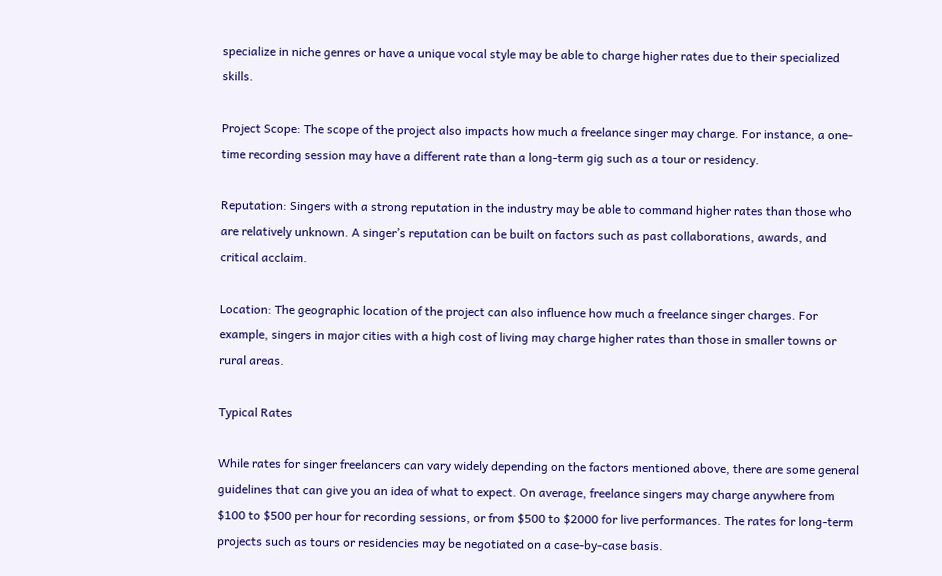specialize in niche genres or have a unique vocal style may be able to charge higher rates due to their specialized skills.

Project Scope: The scope of the project also impacts how much a freelance singer may charge. For instance, a one-time recording session may have a different rate than a long-term gig such as a tour or residency.

Reputation: Singers with a strong reputation in the industry may be able to command higher rates than those who are relatively unknown. A singer’s reputation can be built on factors such as past collaborations, awards, and critical acclaim.

Location: The geographic location of the project can also influence how much a freelance singer charges. For example, singers in major cities with a high cost of living may charge higher rates than those in smaller towns or rural areas.

Typical Rates

While rates for singer freelancers can vary widely depending on the factors mentioned above, there are some general guidelines that can give you an idea of what to expect. On average, freelance singers may charge anywhere from $100 to $500 per hour for recording sessions, or from $500 to $2000 for live performances. The rates for long-term projects such as tours or residencies may be negotiated on a case-by-case basis.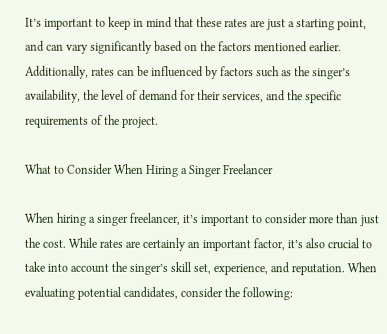It’s important to keep in mind that these rates are just a starting point, and can vary significantly based on the factors mentioned earlier. Additionally, rates can be influenced by factors such as the singer’s availability, the level of demand for their services, and the specific requirements of the project.

What to Consider When Hiring a Singer Freelancer

When hiring a singer freelancer, it’s important to consider more than just the cost. While rates are certainly an important factor, it’s also crucial to take into account the singer’s skill set, experience, and reputation. When evaluating potential candidates, consider the following: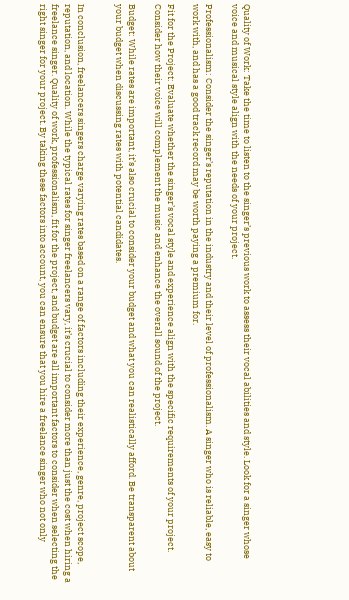Quality of Work: Take the time to listen to the singer’s previous work to assess their vocal abilities and style. Look for a singer whose voice and musical style align with the needs of your project.

Professionalism: Consider the singer’s reputation in the industry and their level of professionalism. A singer who is reliable, easy to work with, and has a good track record may be worth paying a premium for.

Fit for the Project: Evaluate whether the singer’s vocal style and experience align with the specific requirements of your project. Consider how their voice will complement the music and enhance the overall sound of the project.

Budget: While rates are important, it’s also crucial to consider your budget and what you can realistically afford. Be transparent about your budget when discussing rates with potential candidates.


In conclusion, freelancers singers charge varying rates based on a range of factors including their experience, genre, project scope, reputation, and location. While the typical rates for singer freelancers vary, it’s crucial to consider more than just the cost when hiring a freelance singer. Quality of work, professionalism, fit for the project, and budget are all important factors to consider when selecting the right singer for your project. By taking these factors into account, you can ensure that you hire a freelance singer who not only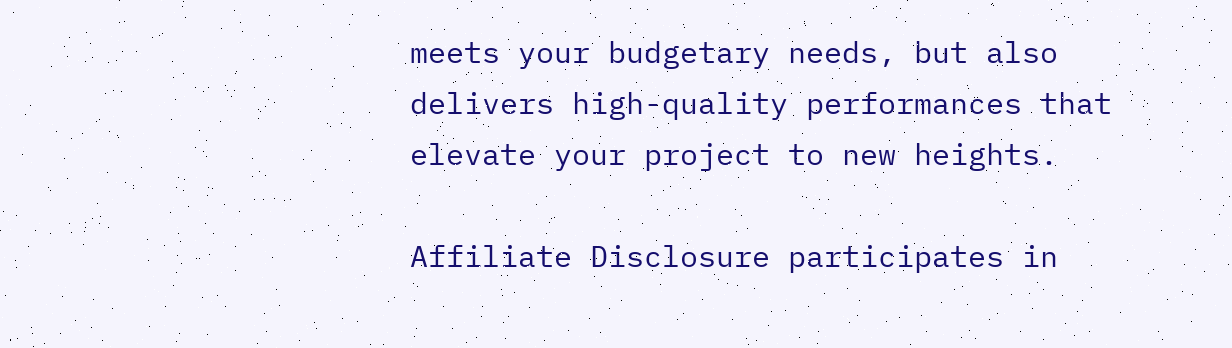meets your budgetary needs, but also delivers high-quality performances that elevate your project to new heights.

Affiliate Disclosure participates in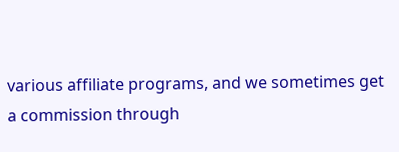various affiliate programs, and we sometimes get a commission through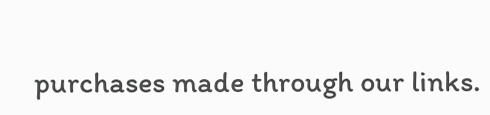purchases made through our links.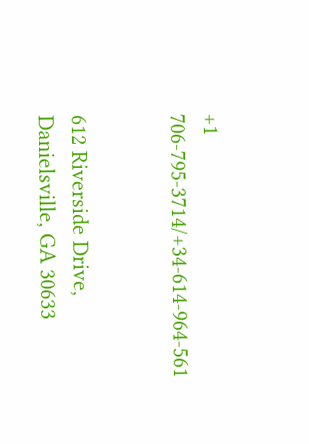+1 706-795-3714/+34-614-964-561


612 Riverside Drive, Danielsville, GA 30633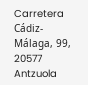Carretera Cádiz-Málaga, 99, 20577 Antzuola